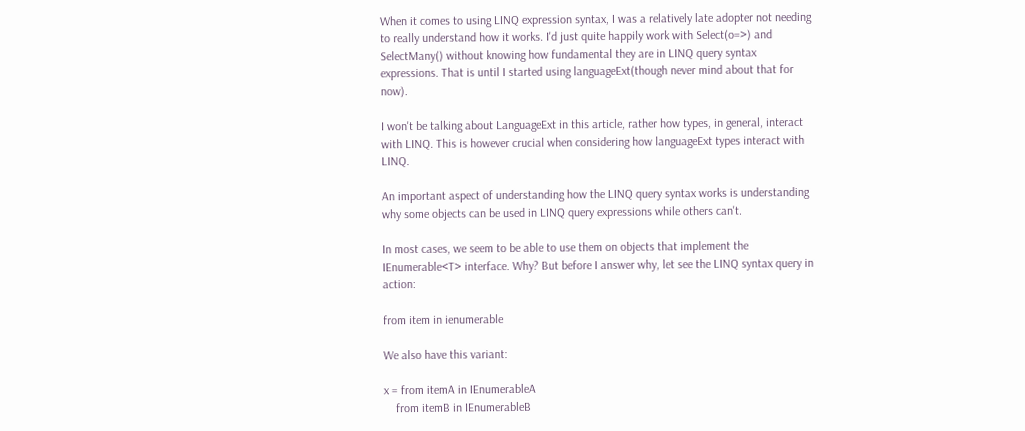When it comes to using LINQ expression syntax, I was a relatively late adopter not needing to really understand how it works. I'd just quite happily work with Select(o=>) and SelectMany() without knowing how fundamental they are in LINQ query syntax expressions. That is until I started using languageExt(though never mind about that for now).

I won't be talking about LanguageExt in this article, rather how types, in general, interact with LINQ. This is however crucial when considering how languageExt types interact with LINQ.

An important aspect of understanding how the LINQ query syntax works is understanding why some objects can be used in LINQ query expressions while others can't.

In most cases, we seem to be able to use them on objects that implement the IEnumerable<T> interface. Why? But before I answer why, let see the LINQ syntax query in action:

from item in ienumerable

We also have this variant:

x = from itemA in IEnumerableA
    from itemB in IEnumerableB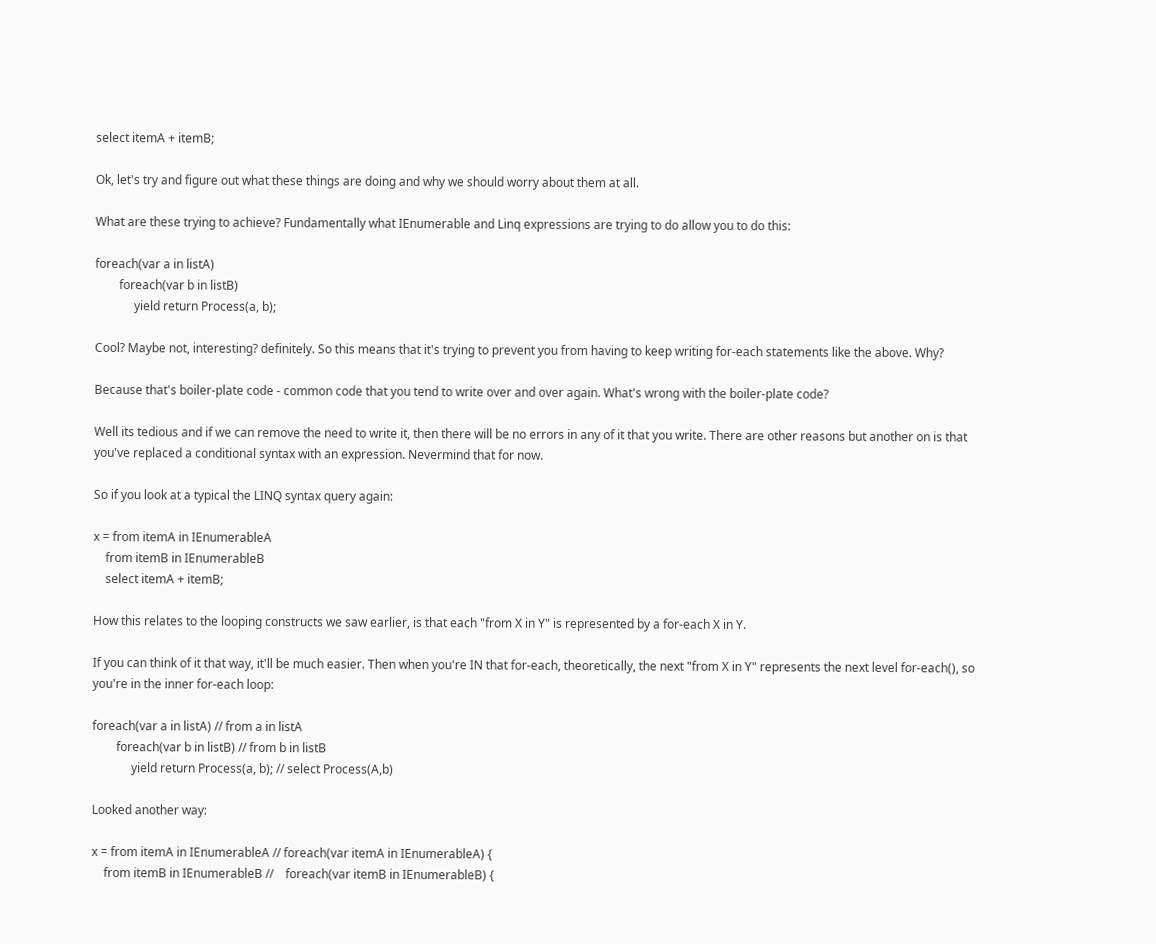select itemA + itemB;

Ok, let's try and figure out what these things are doing and why we should worry about them at all.

What are these trying to achieve? Fundamentally what IEnumerable and Linq expressions are trying to do allow you to do this:

foreach(var a in listA)
        foreach(var b in listB)
             yield return Process(a, b);

Cool? Maybe not, interesting? definitely. So this means that it's trying to prevent you from having to keep writing for-each statements like the above. Why?

Because that's boiler-plate code - common code that you tend to write over and over again. What's wrong with the boiler-plate code?

Well its tedious and if we can remove the need to write it, then there will be no errors in any of it that you write. There are other reasons but another on is that you've replaced a conditional syntax with an expression. Nevermind that for now.

So if you look at a typical the LINQ syntax query again:

x = from itemA in IEnumerableA
    from itemB in IEnumerableB
    select itemA + itemB;

How this relates to the looping constructs we saw earlier, is that each "from X in Y" is represented by a for-each X in Y.

If you can think of it that way, it'll be much easier. Then when you're IN that for-each, theoretically, the next "from X in Y" represents the next level for-each(), so you're in the inner for-each loop:

foreach(var a in listA) // from a in listA
        foreach(var b in listB) // from b in listB
             yield return Process(a, b); // select Process(A,b)

Looked another way:

x = from itemA in IEnumerableA // foreach(var itemA in IEnumerableA) {
    from itemB in IEnumerableB //    foreach(var itemB in IEnumerableB) {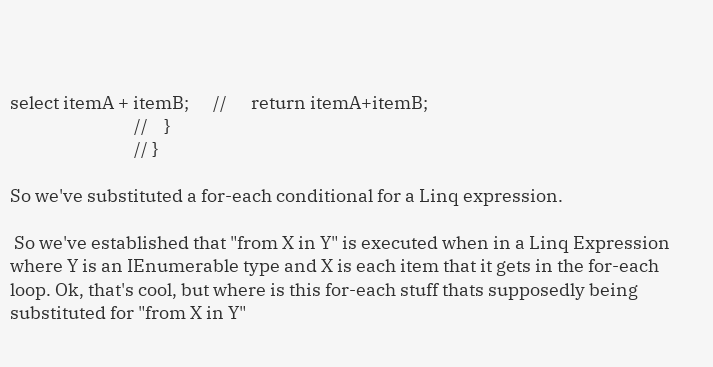select itemA + itemB;      //      return itemA+itemB;
                               //    }
                               // }

So we've substituted a for-each conditional for a Linq expression.

 So we've established that "from X in Y" is executed when in a Linq Expression where Y is an IEnumerable type and X is each item that it gets in the for-each loop. Ok, that's cool, but where is this for-each stuff thats supposedly being substituted for "from X in Y"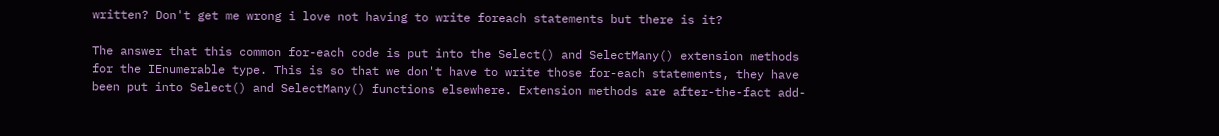written? Don't get me wrong i love not having to write foreach statements but there is it?

The answer that this common for-each code is put into the Select() and SelectMany() extension methods for the IEnumerable type. This is so that we don't have to write those for-each statements, they have been put into Select() and SelectMany() functions elsewhere. Extension methods are after-the-fact add-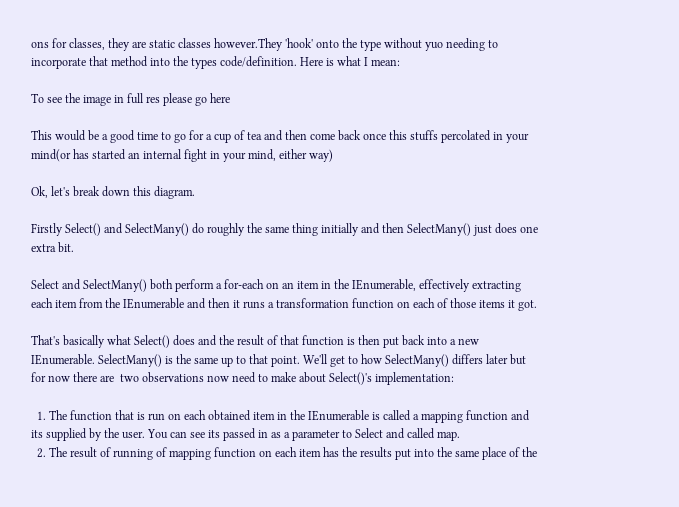ons for classes, they are static classes however.They 'hook' onto the type without yuo needing to incorporate that method into the types code/definition. Here is what I mean:

To see the image in full res please go here

This would be a good time to go for a cup of tea and then come back once this stuffs percolated in your mind(or has started an internal fight in your mind, either way)

Ok, let's break down this diagram.

Firstly Select() and SelectMany() do roughly the same thing initially and then SelectMany() just does one extra bit.

Select and SelectMany() both perform a for-each on an item in the IEnumerable, effectively extracting each item from the IEnumerable and then it runs a transformation function on each of those items it got.

That's basically what Select() does and the result of that function is then put back into a new IEnumerable. SelectMany() is the same up to that point. We'll get to how SelectMany() differs later but for now there are  two observations now need to make about Select()'s implementation:

  1. The function that is run on each obtained item in the IEnumerable is called a mapping function and its supplied by the user. You can see its passed in as a parameter to Select and called map.
  2. The result of running of mapping function on each item has the results put into the same place of the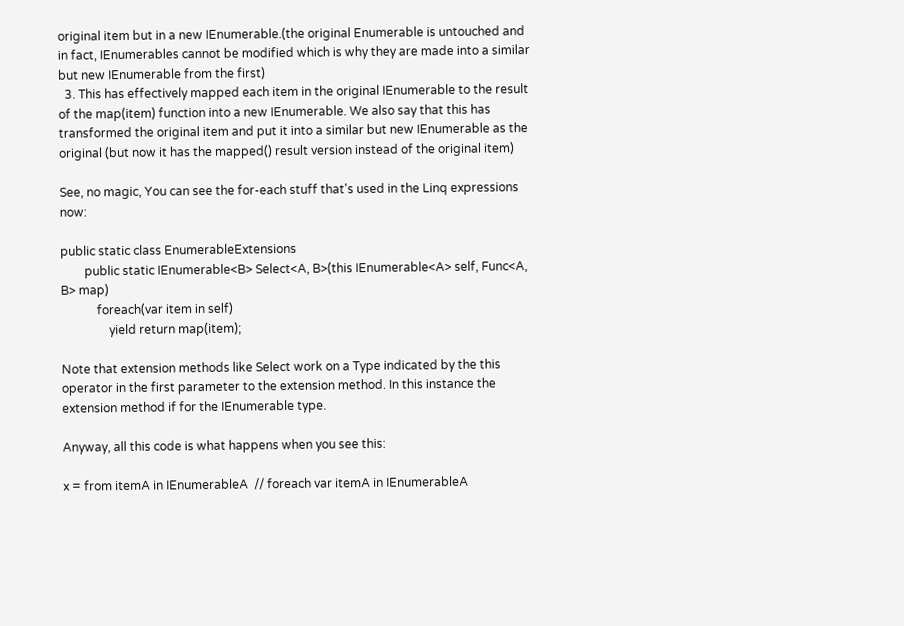original item but in a new IEnumerable.(the original Enumerable is untouched and in fact, IEnumerables cannot be modified which is why they are made into a similar but new IEnumerable from the first)
  3. This has effectively mapped each item in the original IEnumerable to the result of the map(item) function into a new IEnumerable. We also say that this has transformed the original item and put it into a similar but new IEnumerable as the original (but now it has the mapped() result version instead of the original item)

See, no magic, You can see the for-each stuff that's used in the Linq expressions now:

public static class EnumerableExtensions
        public static IEnumerable<B> Select<A, B>(this IEnumerable<A> self, Func<A, B> map)
            foreach(var item in self)
                yield return map(item);

Note that extension methods like Select work on a Type indicated by the this operator in the first parameter to the extension method. In this instance the extension method if for the IEnumerable type.

Anyway, all this code is what happens when you see this:

x = from itemA in IEnumerableA  // foreach var itemA in IEnumerableA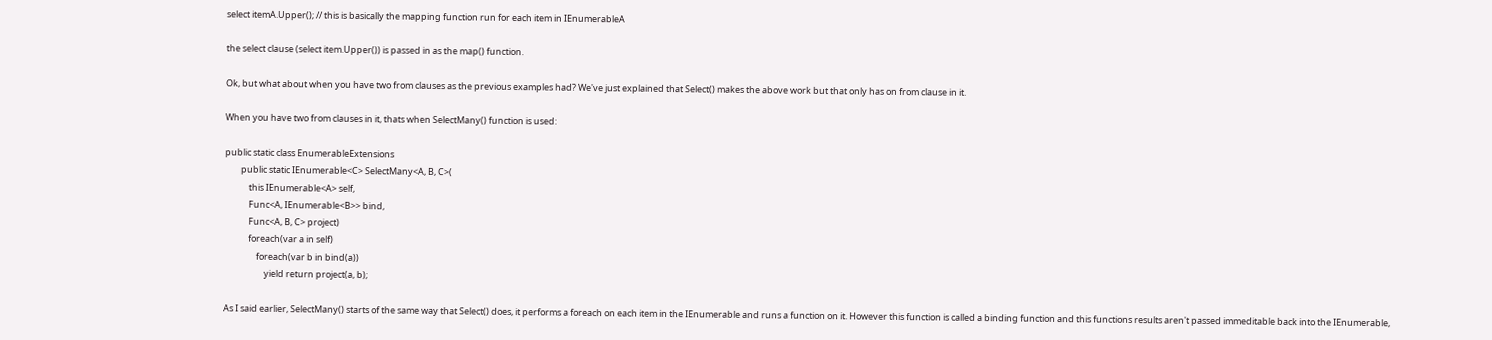select itemA.Upper(); // this is basically the mapping function run for each item in IEnumerableA

the select clause (select item.Upper()) is passed in as the map() function.

Ok, but what about when you have two from clauses as the previous examples had? We've just explained that Select() makes the above work but that only has on from clause in it.

When you have two from clauses in it, thats when SelectMany() function is used:

public static class EnumerableExtensions
        public static IEnumerable<C> SelectMany<A, B, C>(
            this IEnumerable<A> self,
            Func<A, IEnumerable<B>> bind,
            Func<A, B, C> project)
            foreach(var a in self)
                foreach(var b in bind(a))
                    yield return project(a, b);

As I said earlier, SelectMany() starts of the same way that Select() does, it performs a foreach on each item in the IEnumerable and runs a function on it. However this function is called a binding function and this functions results aren't passed immeditable back into the IEnumerable,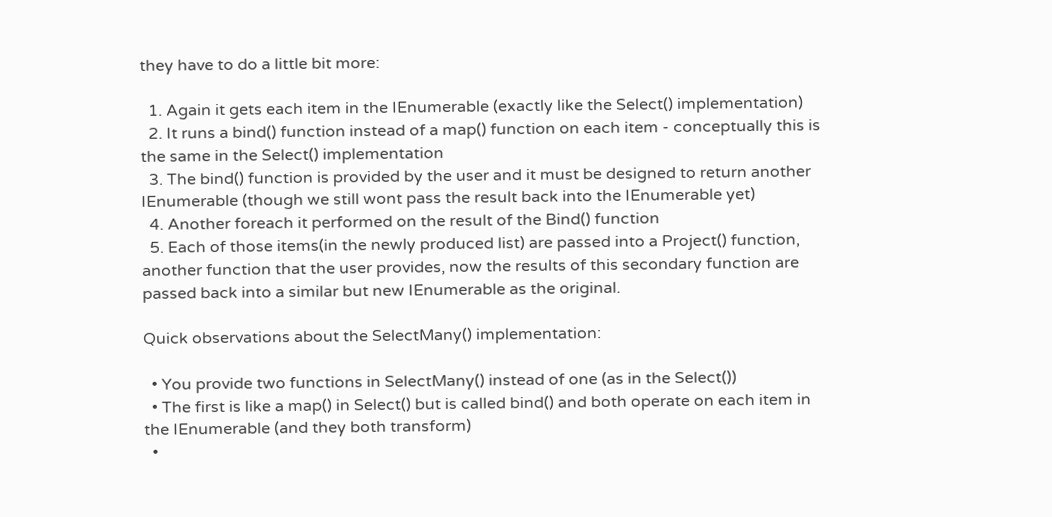they have to do a little bit more:

  1. Again it gets each item in the IEnumerable (exactly like the Select() implementation)
  2. It runs a bind() function instead of a map() function on each item - conceptually this is the same in the Select() implementation
  3. The bind() function is provided by the user and it must be designed to return another IEnumerable (though we still wont pass the result back into the IEnumerable yet)
  4. Another foreach it performed on the result of the Bind() function
  5. Each of those items(in the newly produced list) are passed into a Project() function, another function that the user provides, now the results of this secondary function are passed back into a similar but new IEnumerable as the original.

Quick observations about the SelectMany() implementation:

  • You provide two functions in SelectMany() instead of one (as in the Select())
  • The first is like a map() in Select() but is called bind() and both operate on each item in the IEnumerable (and they both transform)
  •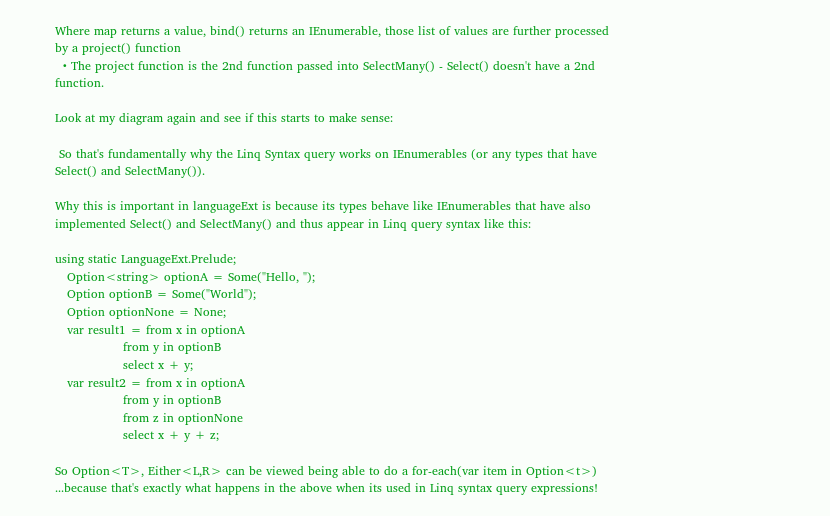Where map returns a value, bind() returns an IEnumerable, those list of values are further processed by a project() function
  • The project function is the 2nd function passed into SelectMany() - Select() doesn't have a 2nd function.

Look at my diagram again and see if this starts to make sense:

 So that's fundamentally why the Linq Syntax query works on IEnumerables (or any types that have Select() and SelectMany()).

Why this is important in languageExt is because its types behave like IEnumerables that have also implemented Select() and SelectMany() and thus appear in Linq query syntax like this:

using static LanguageExt.Prelude;
   Option<string> optionA = Some("Hello, ");
   Option optionB = Some("World");
   Option optionNone = None;
   var result1 = from x in optionA
                 from y in optionB
                 select x + y;
   var result2 = from x in optionA
                 from y in optionB
                 from z in optionNone
                 select x + y + z;

So Option<T>, Either<L,R> can be viewed being able to do a for-each(var item in Option<t>) ...because that's exactly what happens in the above when its used in Linq syntax query expressions!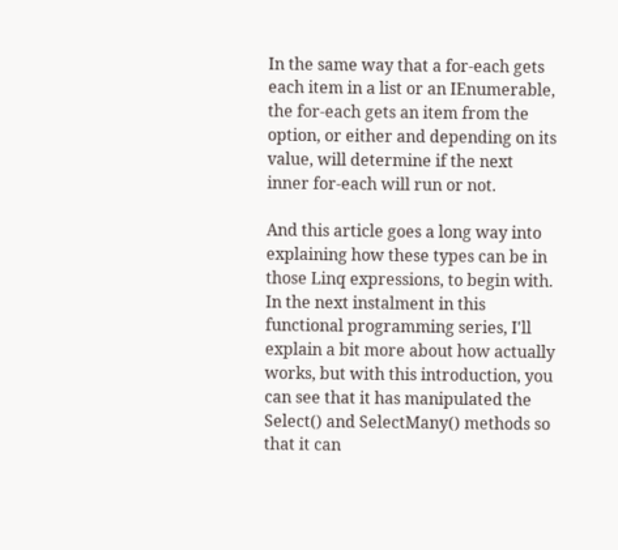In the same way that a for-each gets each item in a list or an IEnumerable, the for-each gets an item from the option, or either and depending on its value, will determine if the next inner for-each will run or not.

And this article goes a long way into explaining how these types can be in those Linq expressions, to begin with. In the next instalment in this functional programming series, I'll explain a bit more about how actually works, but with this introduction, you can see that it has manipulated the Select() and SelectMany() methods so that it can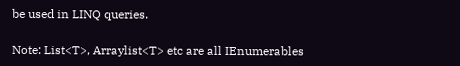be used in LINQ queries.

Note: List<T>, Arraylist<T> etc are all IEnumerables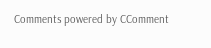Comments powered by CComment